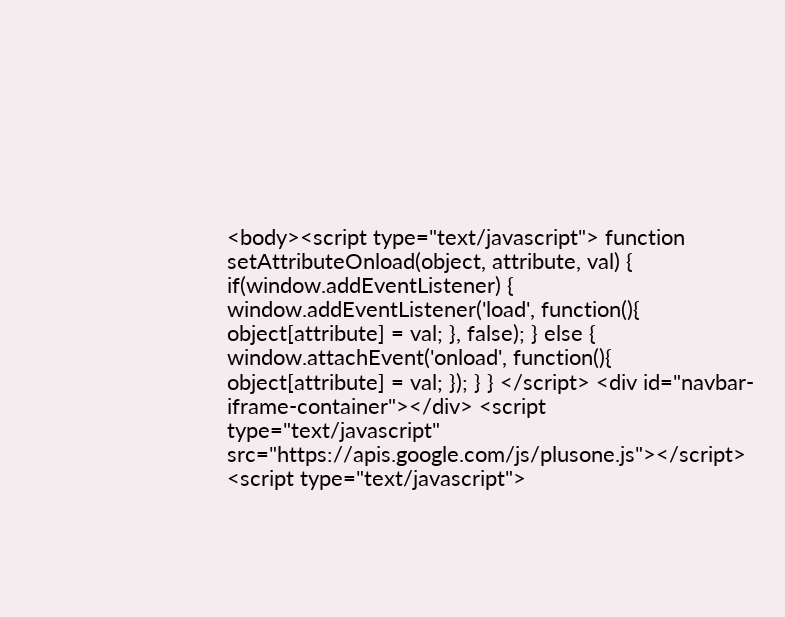<body><script type="text/javascript"> function setAttributeOnload(object, attribute, val) { if(window.addEventListener) { window.addEventListener('load', function(){ object[attribute] = val; }, false); } else { window.attachEvent('onload', function(){ object[attribute] = val; }); } } </script> <div id="navbar-iframe-container"></div> <script type="text/javascript" src="https://apis.google.com/js/plusone.js"></script> <script type="text/javascript">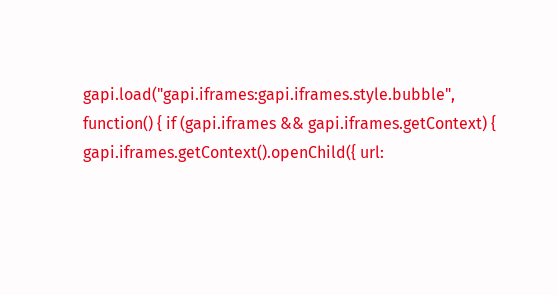gapi.load("gapi.iframes:gapi.iframes.style.bubble", function() { if (gapi.iframes && gapi.iframes.getContext) { gapi.iframes.getContext().openChild({ url: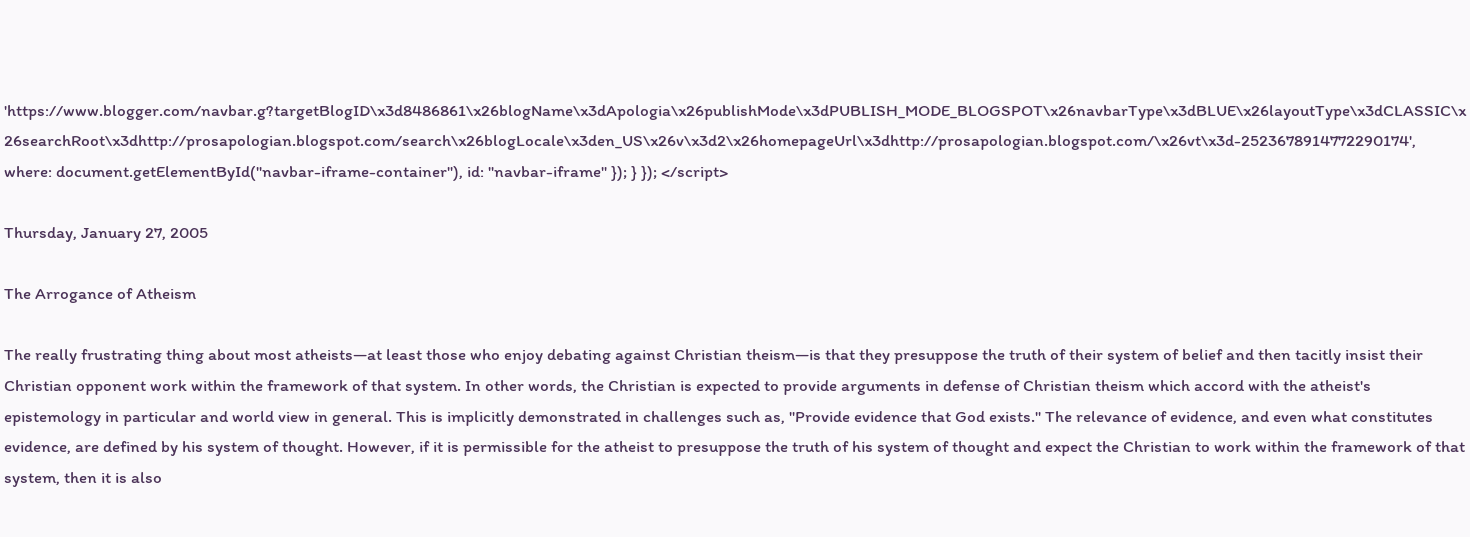'https://www.blogger.com/navbar.g?targetBlogID\x3d8486861\x26blogName\x3dApologia\x26publishMode\x3dPUBLISH_MODE_BLOGSPOT\x26navbarType\x3dBLUE\x26layoutType\x3dCLASSIC\x26searchRoot\x3dhttp://prosapologian.blogspot.com/search\x26blogLocale\x3den_US\x26v\x3d2\x26homepageUrl\x3dhttp://prosapologian.blogspot.com/\x26vt\x3d-2523678914772290174', where: document.getElementById("navbar-iframe-container"), id: "navbar-iframe" }); } }); </script>

Thursday, January 27, 2005

The Arrogance of Atheism

The really frustrating thing about most atheists—at least those who enjoy debating against Christian theism—is that they presuppose the truth of their system of belief and then tacitly insist their Christian opponent work within the framework of that system. In other words, the Christian is expected to provide arguments in defense of Christian theism which accord with the atheist's epistemology in particular and world view in general. This is implicitly demonstrated in challenges such as, "Provide evidence that God exists." The relevance of evidence, and even what constitutes evidence, are defined by his system of thought. However, if it is permissible for the atheist to presuppose the truth of his system of thought and expect the Christian to work within the framework of that system, then it is also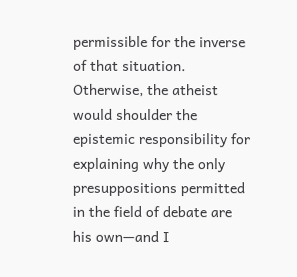permissible for the inverse of that situation. Otherwise, the atheist would shoulder the epistemic responsibility for explaining why the only presuppositions permitted in the field of debate are his own—and I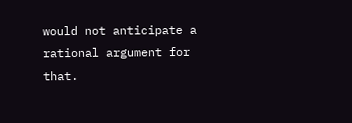would not anticipate a rational argument for that.